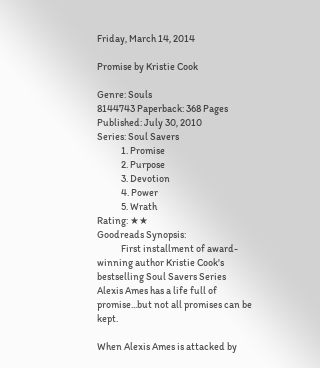Friday, March 14, 2014

Promise by Kristie Cook

Genre: Souls
8144743 Paperback: 368 Pages
Published: July 30, 2010
Series: Soul Savers
            1. Promise
            2. Purpose
            3. Devotion
            4. Power
            5. Wrath
Rating: ★★
Goodreads Synopsis:
            First installment of award-winning author Kristie Cook's bestselling Soul Savers Series
Alexis Ames has a life full of promise...but not all promises can be kept.

When Alexis Ames is attacked by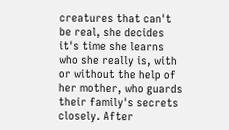creatures that can't be real, she decides it's time she learns who she really is, with or without the help of her mother, who guards their family's secrets closely. After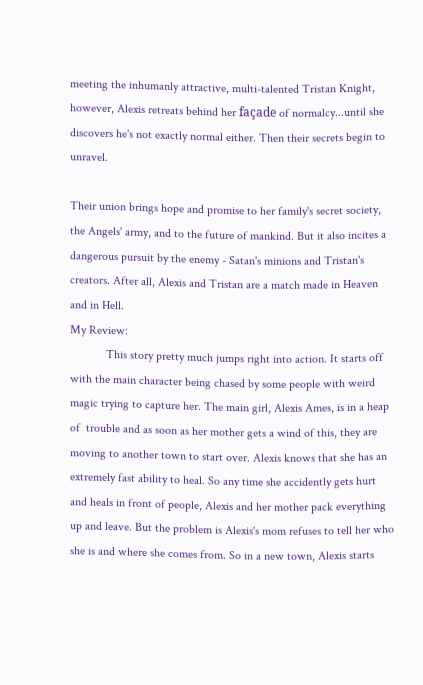meeting the inhumanly attractive, multi-talented Tristan Knight, however, Alexis retreats behind her façade of normalcy...until she discovers he's not exactly normal either. Then their secrets begin to unravel.

Their union brings hope and promise to her family's secret society, the Angels' army, and to the future of mankind. But it also incites a dangerous pursuit by the enemy - Satan's minions and Tristan's creators. After all, Alexis and Tristan are a match made in Heaven and in Hell.
My Review:
            This story pretty much jumps right into action. It starts off with the main character being chased by some people with weird magic trying to capture her. The main girl, Alexis Ames, is in a heap of  trouble and as soon as her mother gets a wind of this, they are moving to another town to start over. Alexis knows that she has an extremely fast ability to heal. So any time she accidently gets hurt and heals in front of people, Alexis and her mother pack everything up and leave. But the problem is Alexis's mom refuses to tell her who she is and where she comes from. So in a new town, Alexis starts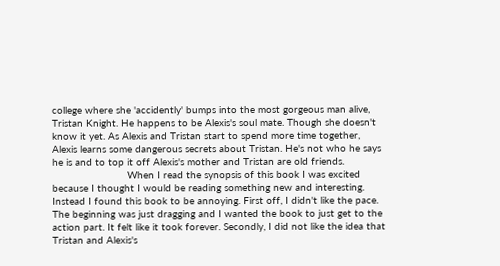college where she 'accidently' bumps into the most gorgeous man alive, Tristan Knight. He happens to be Alexis's soul mate. Though she doesn't know it yet. As Alexis and Tristan start to spend more time together, Alexis learns some dangerous secrets about Tristan. He's not who he says he is and to top it off Alexis's mother and Tristan are old friends.
                         When I read the synopsis of this book I was excited because I thought I would be reading something new and interesting. Instead I found this book to be annoying. First off, I didn't like the pace. The beginning was just dragging and I wanted the book to just get to the action part. It felt like it took forever. Secondly, I did not like the idea that Tristan and Alexis's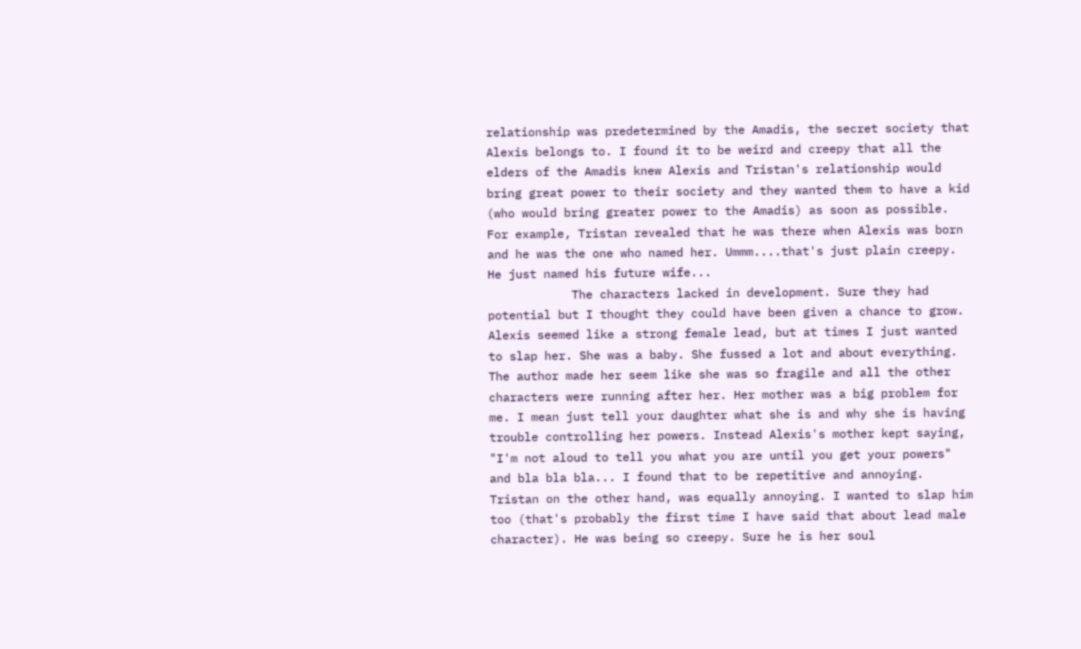relationship was predetermined by the Amadis, the secret society that Alexis belongs to. I found it to be weird and creepy that all the elders of the Amadis knew Alexis and Tristan's relationship would bring great power to their society and they wanted them to have a kid (who would bring greater power to the Amadis) as soon as possible. For example, Tristan revealed that he was there when Alexis was born and he was the one who named her. Ummm....that's just plain creepy. He just named his future wife...
            The characters lacked in development. Sure they had potential but I thought they could have been given a chance to grow. Alexis seemed like a strong female lead, but at times I just wanted to slap her. She was a baby. She fussed a lot and about everything. The author made her seem like she was so fragile and all the other characters were running after her. Her mother was a big problem for me. I mean just tell your daughter what she is and why she is having trouble controlling her powers. Instead Alexis's mother kept saying, "I'm not aloud to tell you what you are until you get your powers" and bla bla bla... I found that to be repetitive and annoying. Tristan on the other hand, was equally annoying. I wanted to slap him too (that's probably the first time I have said that about lead male character). He was being so creepy. Sure he is her soul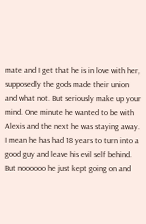mate and I get that he is in love with her, supposedly the gods made their union and what not. But seriously make up your mind. One minute he wanted to be with Alexis and the next he was staying away. I mean he has had 18 years to turn into a good guy and leave his evil self behind. But noooooo he just kept going on and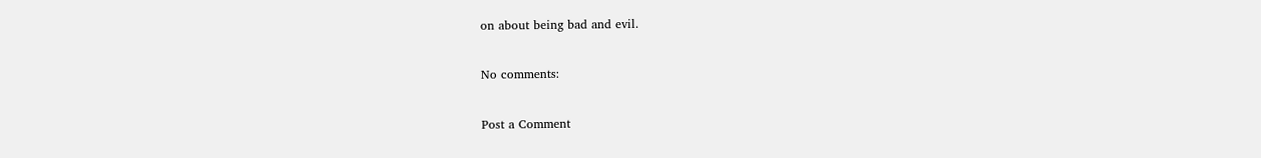on about being bad and evil.

No comments:

Post a Comment